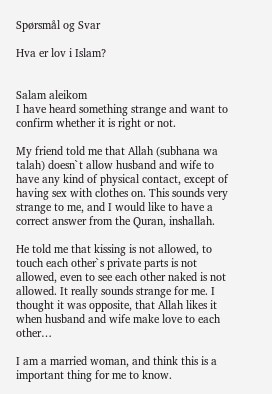Spørsmål og Svar

Hva er lov i Islam?


Salam aleikom
I have heard something strange and want to confirm whether it is right or not.

My friend told me that Allah (subhana wa talah) doesn`t allow husband and wife to have any kind of physical contact, except of having sex with clothes on. This sounds very strange to me, and I would like to have a correct answer from the Quran, inshallah.

He told me that kissing is not allowed, to touch each other`s private parts is not allowed, even to see each other naked is not allowed. It really sounds strange for me. I thought it was opposite, that Allah likes it when husband and wife make love to each other…

I am a married woman, and think this is a important thing for me to know.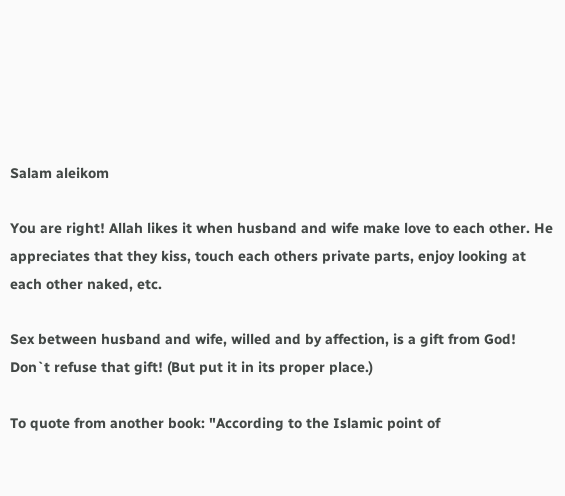Salam aleikom

You are right! Allah likes it when husband and wife make love to each other. He appreciates that they kiss, touch each others private parts, enjoy looking at each other naked, etc.

Sex between husband and wife, willed and by affection, is a gift from God! Don`t refuse that gift! (But put it in its proper place.)

To quote from another book: "According to the Islamic point of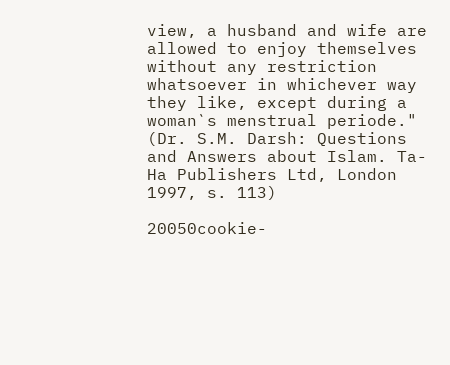view, a husband and wife are allowed to enjoy themselves without any restriction whatsoever in whichever way they like, except during a woman`s menstrual periode." (Dr. S.M. Darsh: Questions and Answers about Islam. Ta-Ha Publishers Ltd, London 1997, s. 113)

20050cookie-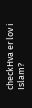checkHva er lov i Islam?